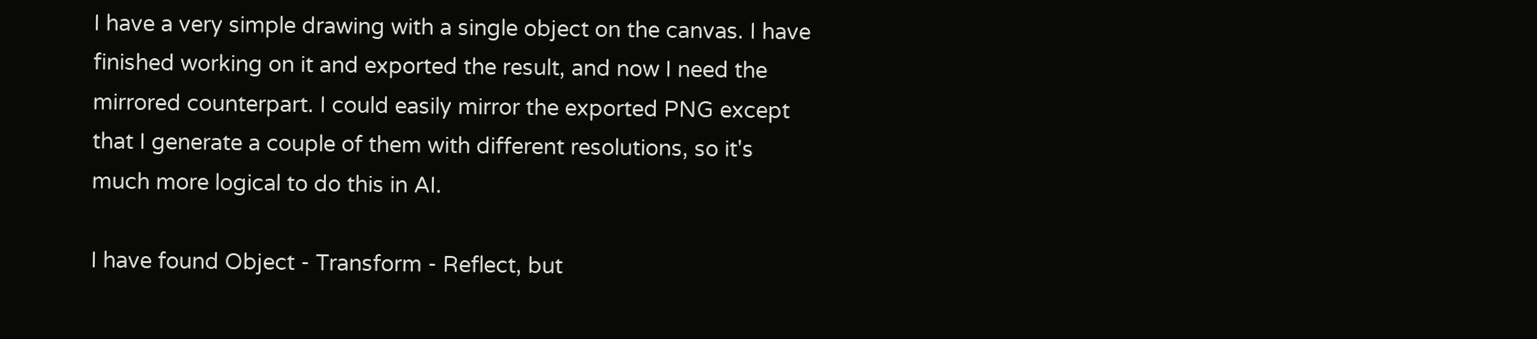I have a very simple drawing with a single object on the canvas. I have finished working on it and exported the result, and now I need the mirrored counterpart. I could easily mirror the exported PNG except that I generate a couple of them with different resolutions, so it's much more logical to do this in AI.

I have found Object - Transform - Reflect, but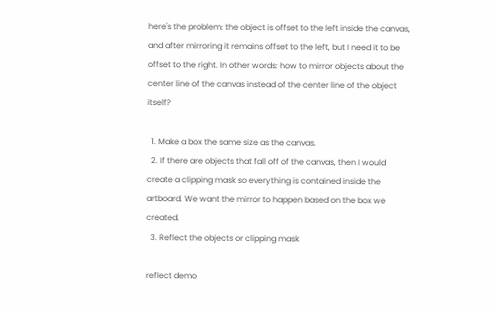here's the problem: the object is offset to the left inside the canvas, and after mirroring it remains offset to the left, but I need it to be offset to the right. In other words: how to mirror objects about the center line of the canvas instead of the center line of the object itself?

  1. Make a box the same size as the canvas.
  2. If there are objects that fall off of the canvas, then I would create a clipping mask so everything is contained inside the artboard. We want the mirror to happen based on the box we created.
  3. Reflect the objects or clipping mask

reflect demo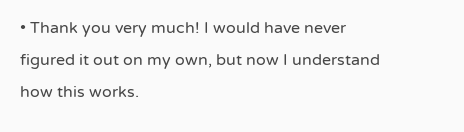• Thank you very much! I would have never figured it out on my own, but now I understand how this works.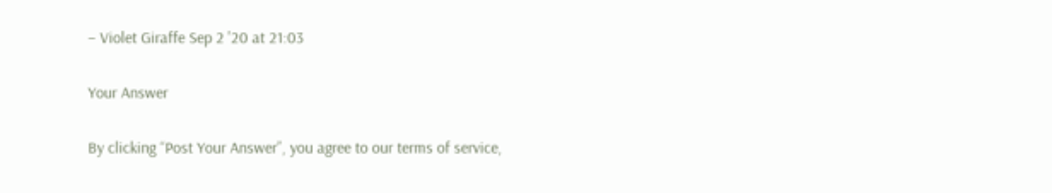– Violet Giraffe Sep 2 '20 at 21:03

Your Answer

By clicking “Post Your Answer”, you agree to our terms of service,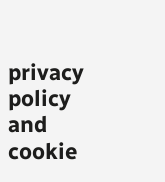privacy policy and cookie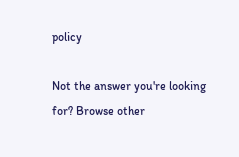policy

Not the answer you're looking for? Browse other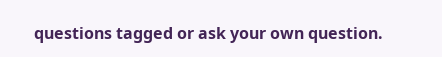questions tagged or ask your own question.